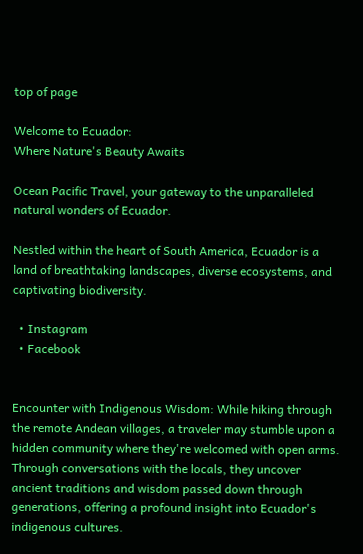top of page

Welcome to Ecuador:
Where Nature's Beauty Awaits

Ocean Pacific Travel, your gateway to the unparalleled natural wonders of Ecuador.

Nestled within the heart of South America, Ecuador is a land of breathtaking landscapes, diverse ecosystems, and captivating biodiversity.

  • Instagram
  • Facebook


Encounter with Indigenous Wisdom: While hiking through the remote Andean villages, a traveler may stumble upon a hidden community where they're welcomed with open arms. Through conversations with the locals, they uncover ancient traditions and wisdom passed down through generations, offering a profound insight into Ecuador's indigenous cultures.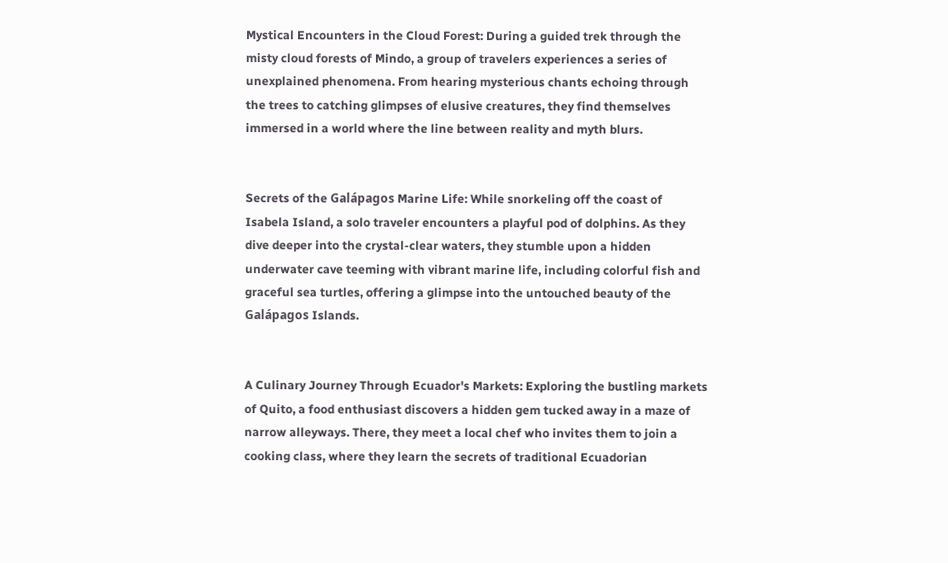Mystical Encounters in the Cloud Forest: During a guided trek through the misty cloud forests of Mindo, a group of travelers experiences a series of unexplained phenomena. From hearing mysterious chants echoing through the trees to catching glimpses of elusive creatures, they find themselves immersed in a world where the line between reality and myth blurs.


Secrets of the Galápagos Marine Life: While snorkeling off the coast of Isabela Island, a solo traveler encounters a playful pod of dolphins. As they dive deeper into the crystal-clear waters, they stumble upon a hidden underwater cave teeming with vibrant marine life, including colorful fish and graceful sea turtles, offering a glimpse into the untouched beauty of the Galápagos Islands.


A Culinary Journey Through Ecuador's Markets: Exploring the bustling markets of Quito, a food enthusiast discovers a hidden gem tucked away in a maze of narrow alleyways. There, they meet a local chef who invites them to join a cooking class, where they learn the secrets of traditional Ecuadorian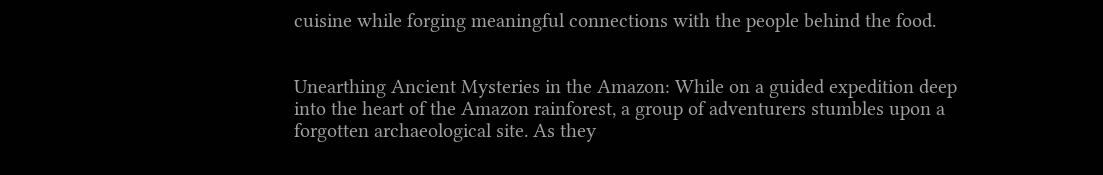cuisine while forging meaningful connections with the people behind the food.


Unearthing Ancient Mysteries in the Amazon: While on a guided expedition deep into the heart of the Amazon rainforest, a group of adventurers stumbles upon a forgotten archaeological site. As they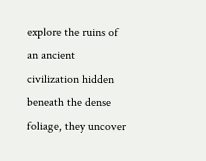explore the ruins of an ancient civilization hidden beneath the dense foliage, they uncover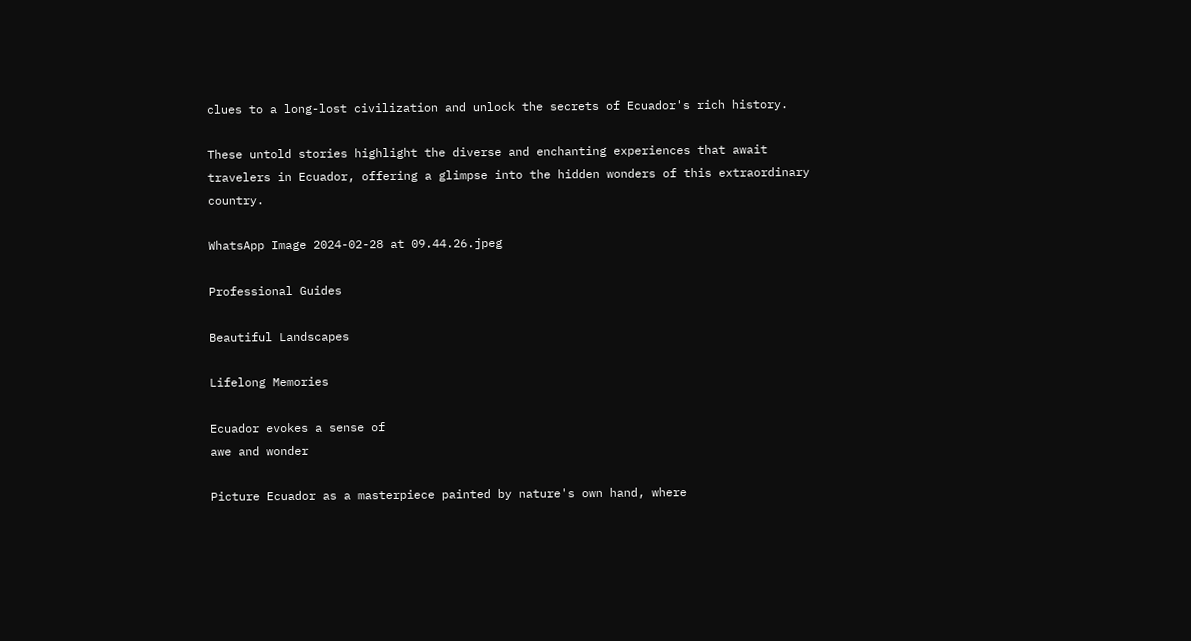clues to a long-lost civilization and unlock the secrets of Ecuador's rich history.

These untold stories highlight the diverse and enchanting experiences that await travelers in Ecuador, offering a glimpse into the hidden wonders of this extraordinary country.

WhatsApp Image 2024-02-28 at 09.44.26.jpeg

Professional Guides

Beautiful Landscapes

Lifelong Memories

Ecuador evokes a sense of
awe and wonder

Picture Ecuador as a masterpiece painted by nature's own hand, where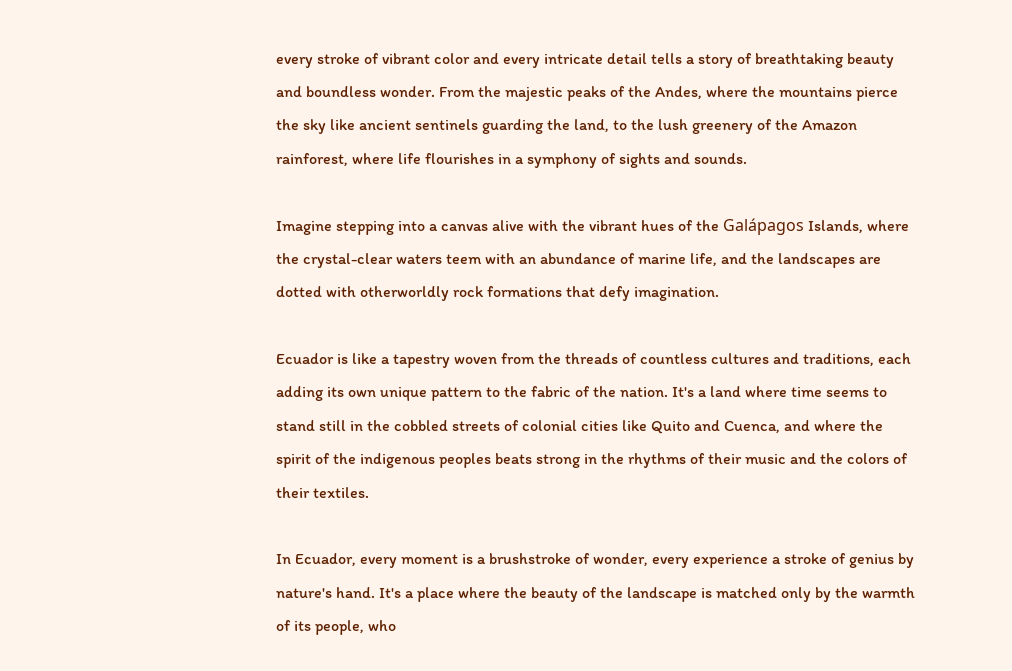every stroke of vibrant color and every intricate detail tells a story of breathtaking beauty and boundless wonder. From the majestic peaks of the Andes, where the mountains pierce the sky like ancient sentinels guarding the land, to the lush greenery of the Amazon rainforest, where life flourishes in a symphony of sights and sounds.

Imagine stepping into a canvas alive with the vibrant hues of the Galápagos Islands, where the crystal-clear waters teem with an abundance of marine life, and the landscapes are dotted with otherworldly rock formations that defy imagination.

Ecuador is like a tapestry woven from the threads of countless cultures and traditions, each adding its own unique pattern to the fabric of the nation. It's a land where time seems to stand still in the cobbled streets of colonial cities like Quito and Cuenca, and where the spirit of the indigenous peoples beats strong in the rhythms of their music and the colors of their textiles.

In Ecuador, every moment is a brushstroke of wonder, every experience a stroke of genius by nature's hand. It's a place where the beauty of the landscape is matched only by the warmth of its people, who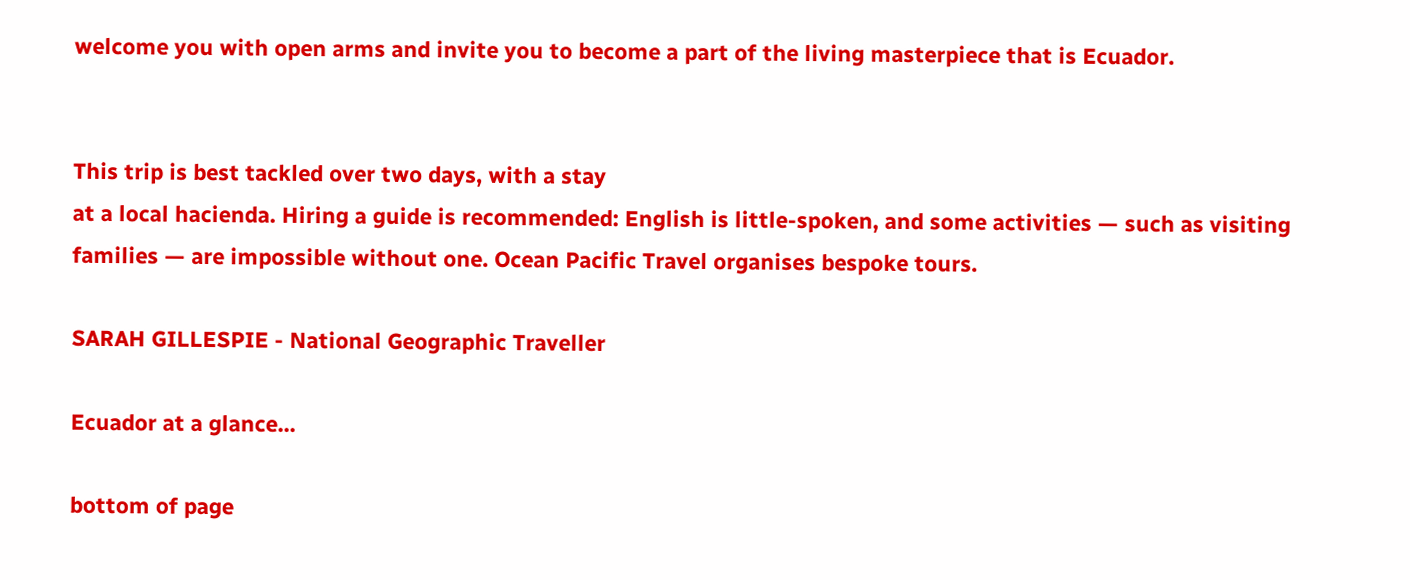welcome you with open arms and invite you to become a part of the living masterpiece that is Ecuador.


This trip is best tackled over two days, with a stay
at a local hacienda. Hiring a guide is recommended: English is little-spoken, and some activities — such as visiting families — are impossible without one. Ocean Pacific Travel organises bespoke tours.

SARAH GILLESPIE - National Geographic Traveller

Ecuador at a glance...

bottom of page